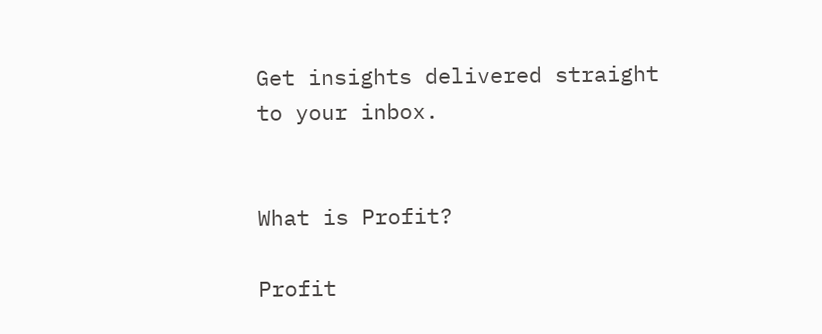Get insights delivered straight to your inbox.


What is Profit?

Profit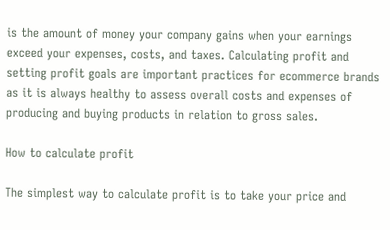is the amount of money your company gains when your earnings exceed your expenses, costs, and taxes. Calculating profit and setting profit goals are important practices for ecommerce brands as it is always healthy to assess overall costs and expenses of producing and buying products in relation to gross sales.

How to calculate profit

The simplest way to calculate profit is to take your price and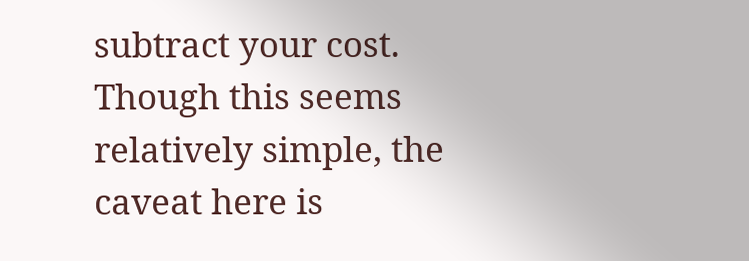subtract your cost. Though this seems relatively simple, the caveat here is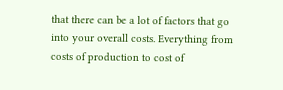that there can be a lot of factors that go into your overall costs. Everything from costs of production to cost of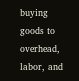buying goods to overhead, labor, and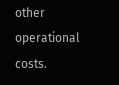other operational costs.